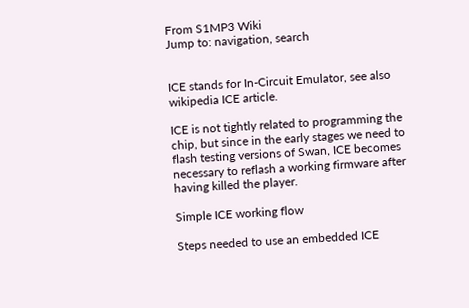From S1MP3 Wiki
Jump to: navigation, search


ICE stands for In-Circuit Emulator, see also wikipedia ICE article.

ICE is not tightly related to programming the chip, but since in the early stages we need to flash testing versions of Swan, ICE becomes necessary to reflash a working firmware after having killed the player.

Simple ICE working flow

Steps needed to use an embedded ICE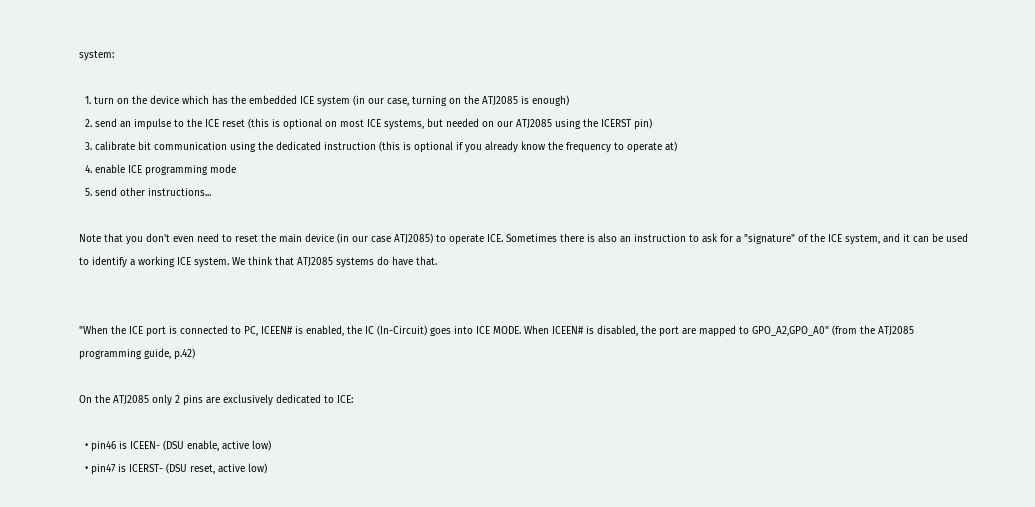system:

  1. turn on the device which has the embedded ICE system (in our case, turning on the ATJ2085 is enough)
  2. send an impulse to the ICE reset (this is optional on most ICE systems, but needed on our ATJ2085 using the ICERST pin)
  3. calibrate bit communication using the dedicated instruction (this is optional if you already know the frequency to operate at)
  4. enable ICE programming mode
  5. send other instructions...

Note that you don't even need to reset the main device (in our case ATJ2085) to operate ICE. Sometimes there is also an instruction to ask for a "signature" of the ICE system, and it can be used to identify a working ICE system. We think that ATJ2085 systems do have that.


"When the ICE port is connected to PC, ICEEN# is enabled, the IC (In-Circuit) goes into ICE MODE. When ICEEN# is disabled, the port are mapped to GPO_A2,GPO_A0" (from the ATJ2085 programming guide, p.42)

On the ATJ2085 only 2 pins are exclusively dedicated to ICE:

  • pin46 is ICEEN- (DSU enable, active low)
  • pin47 is ICERST- (DSU reset, active low)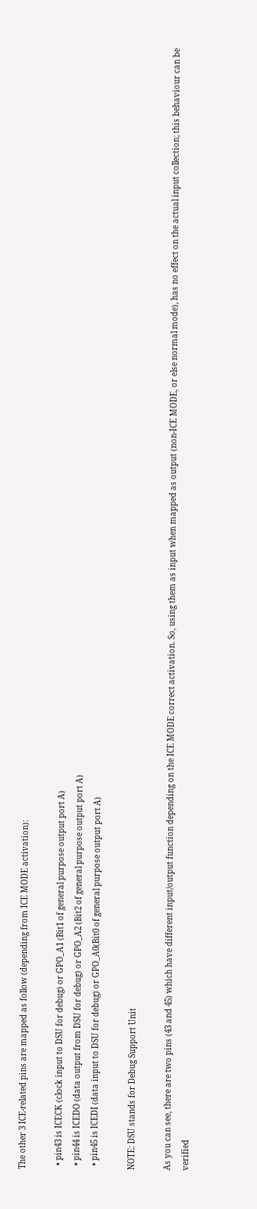The other 3 ICE-related pins are mapped as follow (depending from ICE MODE activation):

  • pin43 is ICECK (clock input to DSU for debug) or GPO_A1 (Bit1 of general purpose output port A)
  • pin44 is ICEDO (data output from DSU for debug) or GPO_A2 (Bit2 of general purpose output port A)
  • pin45 is ICEDI (data input to DSU for debug) or GPO_A0(Bit0 of general purpose output port A)

NOTE: DSU stands for Debug Support Unit

As you can see, there are two pins (43 and 45) which have different input/output function depending on the ICE MODE correct activation. So, using them as input when mapped as output (non-ICE MODE, or else normal mode), has no effect on the actual input collection; this behaviour can be verified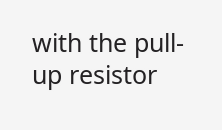with the pull-up resistor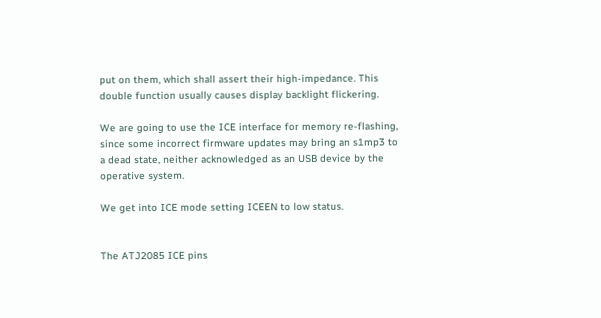put on them, which shall assert their high-impedance. This double function usually causes display backlight flickering.

We are going to use the ICE interface for memory re-flashing, since some incorrect firmware updates may bring an s1mp3 to a dead state, neither acknowledged as an USB device by the operative system.

We get into ICE mode setting ICEEN to low status.


The ATJ2085 ICE pins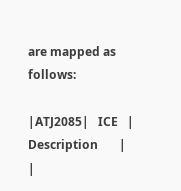are mapped as follows:

|ATJ2085|   ICE   |      Description       |
|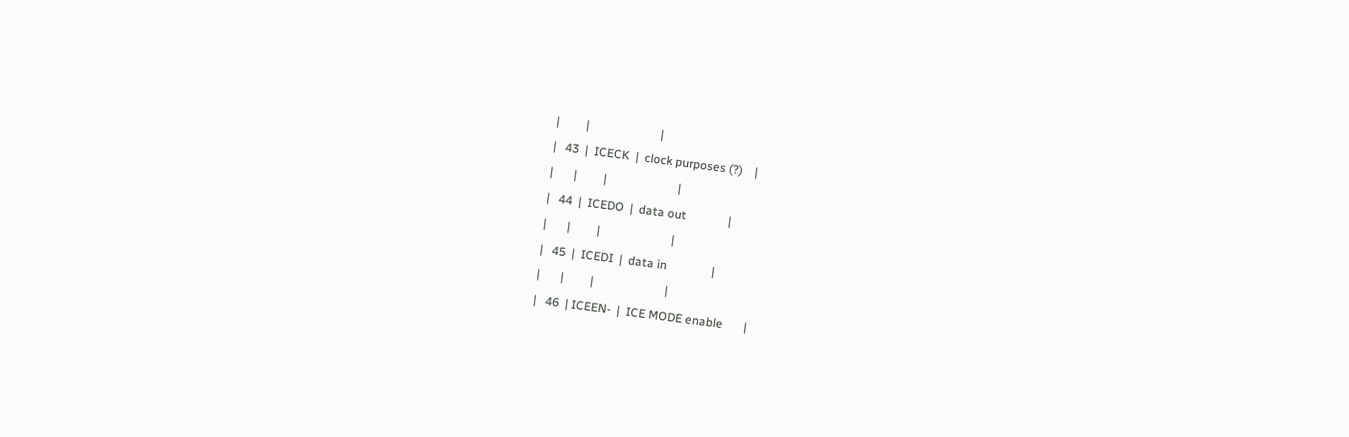|         |                        |
|   43  |  ICECK  |  clock purposes (?)    |
|       |         |                        |
|   44  |  ICEDO  |  data out              |
|       |         |                        |
|   45  |  ICEDI  |  data in               |
|       |         |                        |
|   46  | ICEEN-  |  ICE MODE enable       |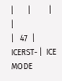|       |         |                        |
|   47  | ICERST- |  ICE MODE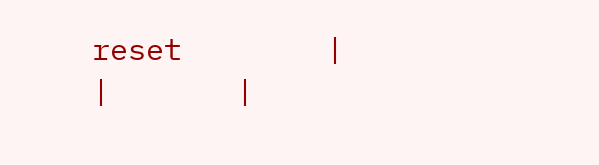reset        |
|       |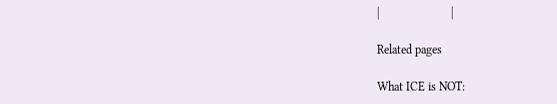|                        |

Related pages

What ICE is NOT: